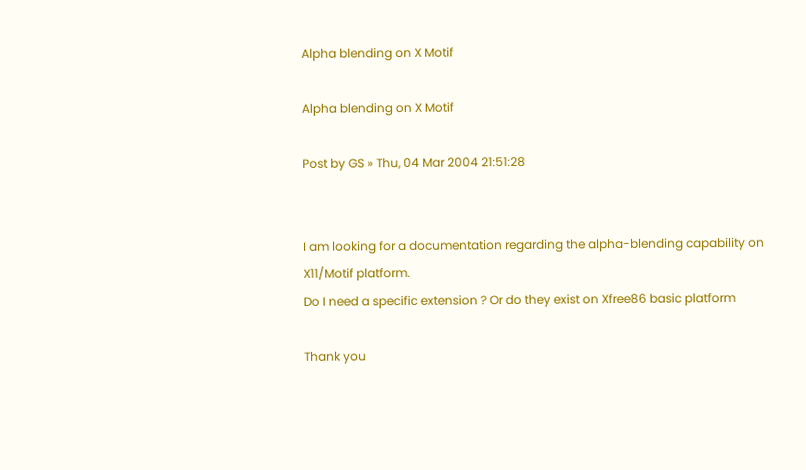Alpha blending on X Motif

Alpha blending on X Motif

Post by GS » Thu, 04 Mar 2004 21:51:28


I am looking for a documentation regarding the alpha-blending capability on
X11/Motif platform.
Do I need a specific extension ? Or do they exist on Xfree86 basic platform

Thank you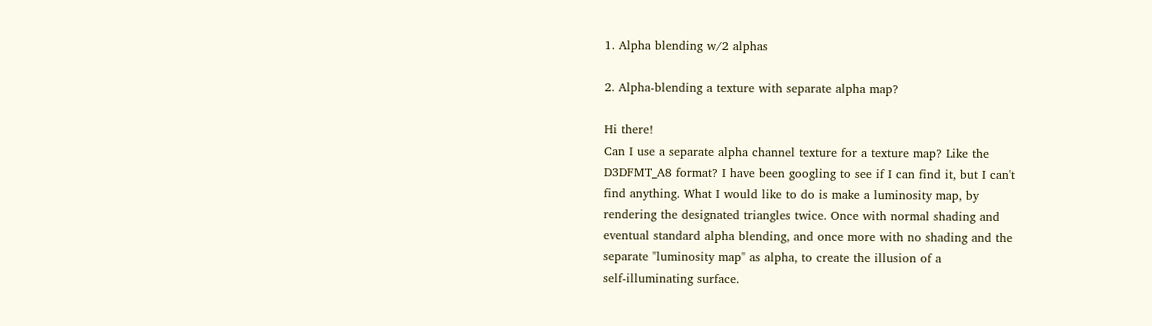1. Alpha blending w/2 alphas

2. Alpha-blending a texture with separate alpha map?

Hi there!
Can I use a separate alpha channel texture for a texture map? Like the
D3DFMT_A8 format? I have been googling to see if I can find it, but I can't
find anything. What I would like to do is make a luminosity map, by
rendering the designated triangles twice. Once with normal shading and
eventual standard alpha blending, and once more with no shading and the
separate "luminosity map" as alpha, to create the illusion of a
self-illuminating surface.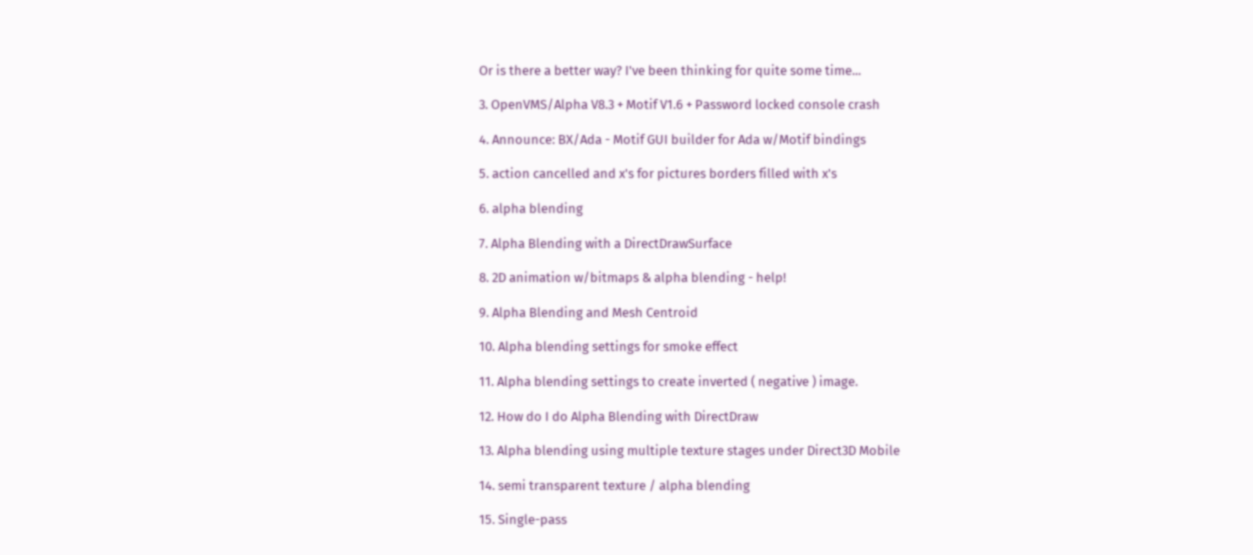Or is there a better way? I've been thinking for quite some time...

3. OpenVMS/Alpha V8.3 + Motif V1.6 + Password locked console crash

4. Announce: BX/Ada - Motif GUI builder for Ada w/Motif bindings

5. action cancelled and x's for pictures borders filled with x's

6. alpha blending

7. Alpha Blending with a DirectDrawSurface

8. 2D animation w/bitmaps & alpha blending - help!

9. Alpha Blending and Mesh Centroid

10. Alpha blending settings for smoke effect

11. Alpha blending settings to create inverted ( negative ) image.

12. How do I do Alpha Blending with DirectDraw

13. Alpha blending using multiple texture stages under Direct3D Mobile

14. semi transparent texture / alpha blending

15. Single-pass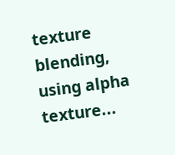texture blending, using alpha texture...